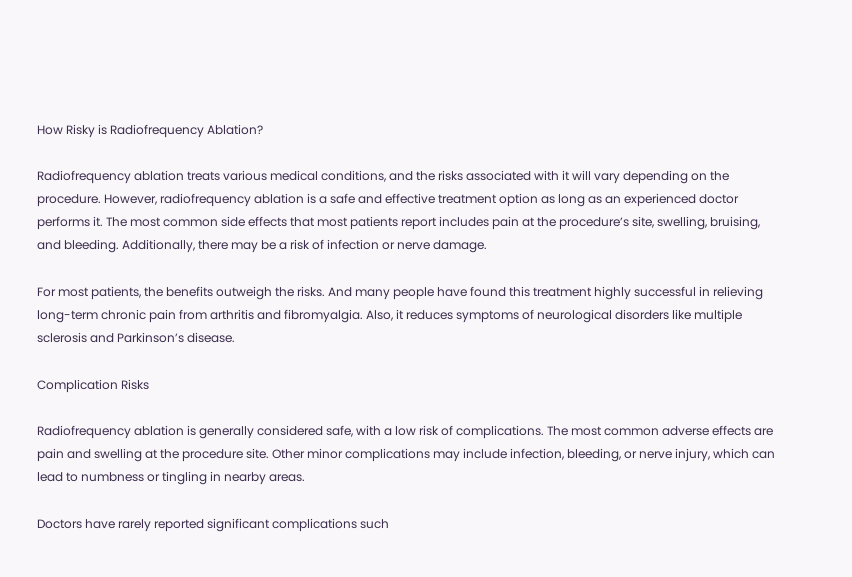How Risky is Radiofrequency Ablation?

Radiofrequency ablation treats various medical conditions, and the risks associated with it will vary depending on the procedure. However, radiofrequency ablation is a safe and effective treatment option as long as an experienced doctor performs it. The most common side effects that most patients report includes pain at the procedure’s site, swelling, bruising, and bleeding. Additionally, there may be a risk of infection or nerve damage.

For most patients, the benefits outweigh the risks. And many people have found this treatment highly successful in relieving long-term chronic pain from arthritis and fibromyalgia. Also, it reduces symptoms of neurological disorders like multiple sclerosis and Parkinson’s disease.

Complication Risks

Radiofrequency ablation is generally considered safe, with a low risk of complications. The most common adverse effects are pain and swelling at the procedure site. Other minor complications may include infection, bleeding, or nerve injury, which can lead to numbness or tingling in nearby areas.

Doctors have rarely reported significant complications such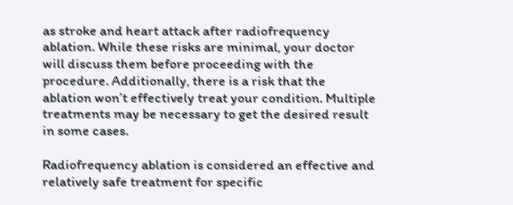as stroke and heart attack after radiofrequency ablation. While these risks are minimal, your doctor will discuss them before proceeding with the procedure. Additionally, there is a risk that the ablation won’t effectively treat your condition. Multiple treatments may be necessary to get the desired result in some cases.

Radiofrequency ablation is considered an effective and relatively safe treatment for specific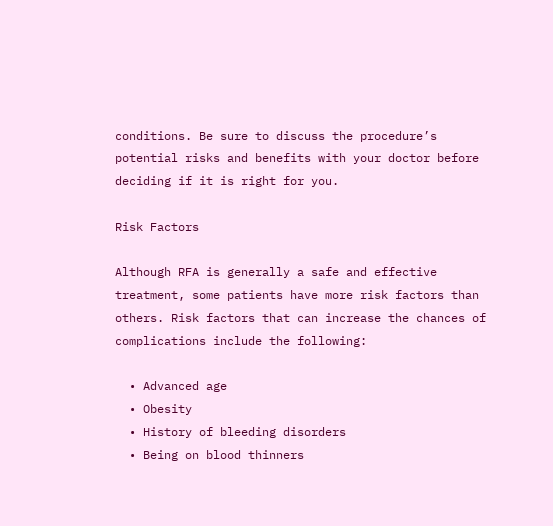conditions. Be sure to discuss the procedure’s potential risks and benefits with your doctor before deciding if it is right for you.

Risk Factors

Although RFA is generally a safe and effective treatment, some patients have more risk factors than others. Risk factors that can increase the chances of complications include the following:

  • Advanced age
  • Obesity
  • History of bleeding disorders
  • Being on blood thinners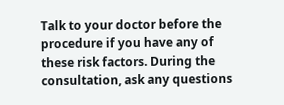Talk to your doctor before the procedure if you have any of these risk factors. During the consultation, ask any questions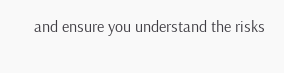and ensure you understand the risks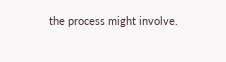the process might involve.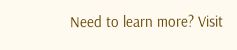Need to learn more? Visit